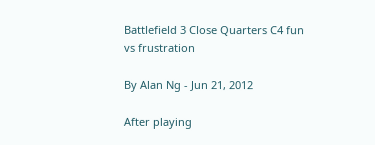Battlefield 3 Close Quarters C4 fun vs frustration

By Alan Ng - Jun 21, 2012

After playing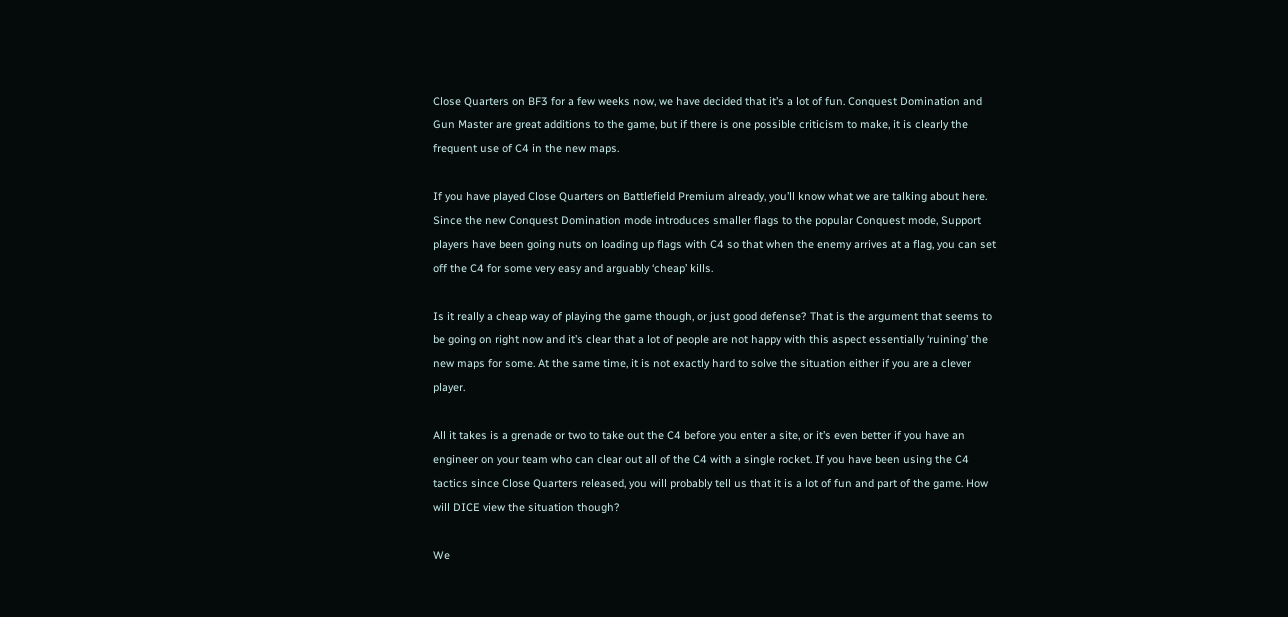Close Quarters on BF3 for a few weeks now, we have decided that it’s a lot of fun. Conquest Domination and Gun Master are great additions to the game, but if there is one possible criticism to make, it is clearly the frequent use of C4 in the new maps.

If you have played Close Quarters on Battlefield Premium already, you’ll know what we are talking about here. Since the new Conquest Domination mode introduces smaller flags to the popular Conquest mode, Support players have been going nuts on loading up flags with C4 so that when the enemy arrives at a flag, you can set off the C4 for some very easy and arguably ‘cheap’ kills.

Is it really a cheap way of playing the game though, or just good defense? That is the argument that seems to be going on right now and it’s clear that a lot of people are not happy with this aspect essentially ‘ruining’ the new maps for some. At the same time, it is not exactly hard to solve the situation either if you are a clever player.

All it takes is a grenade or two to take out the C4 before you enter a site, or it’s even better if you have an engineer on your team who can clear out all of the C4 with a single rocket. If you have been using the C4 tactics since Close Quarters released, you will probably tell us that it is a lot of fun and part of the game. How will DICE view the situation though?

We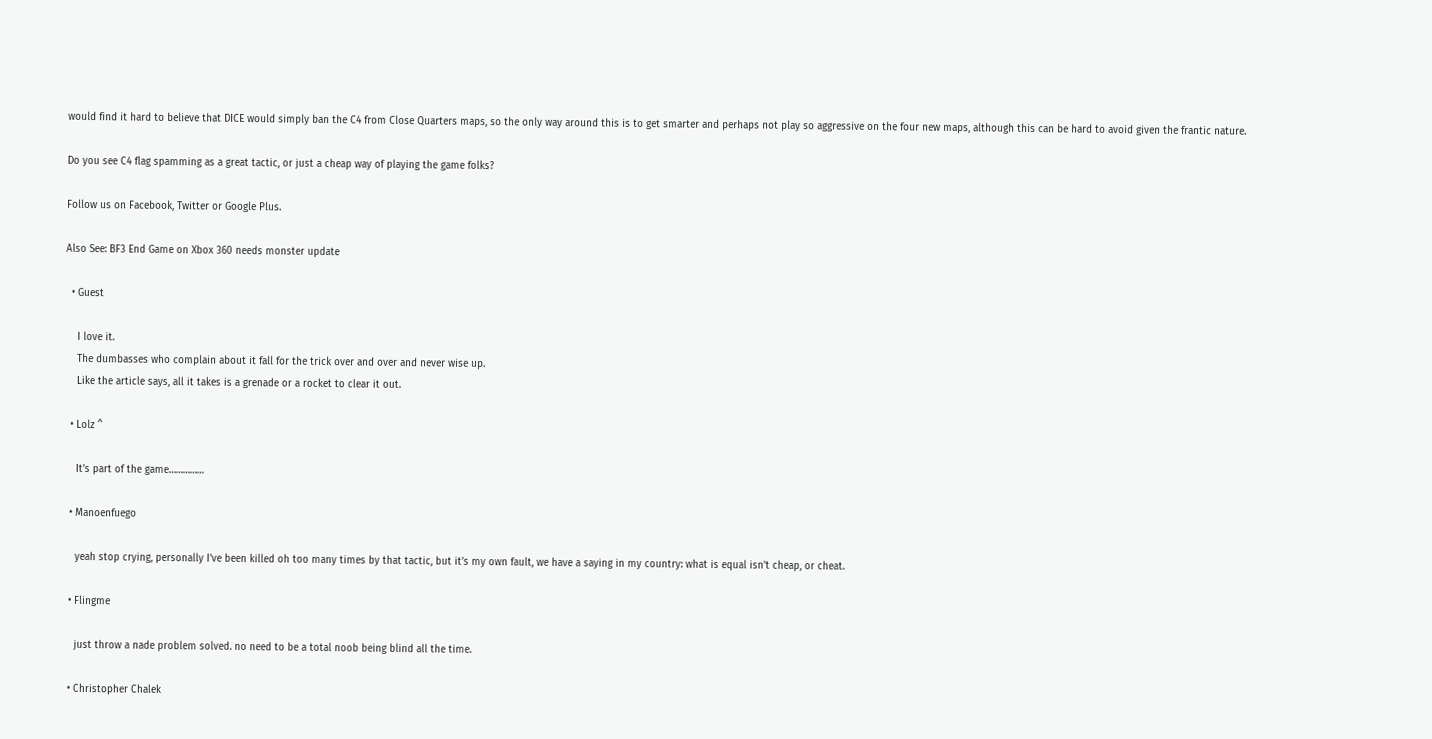would find it hard to believe that DICE would simply ban the C4 from Close Quarters maps, so the only way around this is to get smarter and perhaps not play so aggressive on the four new maps, although this can be hard to avoid given the frantic nature.

Do you see C4 flag spamming as a great tactic, or just a cheap way of playing the game folks?

Follow us on Facebook, Twitter or Google Plus.

Also See: BF3 End Game on Xbox 360 needs monster update

  • Guest

    I love it.
    The dumbasses who complain about it fall for the trick over and over and never wise up.
    Like the article says, all it takes is a grenade or a rocket to clear it out.

  • Lolz ^

    It’s part of the game……………

  • Manoenfuego

    yeah stop crying, personally I’ve been killed oh too many times by that tactic, but it’s my own fault, we have a saying in my country: what is equal isn’t cheap, or cheat.

  • Flingme

    just throw a nade problem solved. no need to be a total noob being blind all the time.

  • Christopher Chalek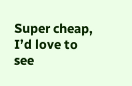Super cheap, I’d love to see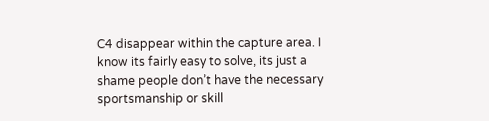C4 disappear within the capture area. I know its fairly easy to solve, its just a shame people don’t have the necessary sportsmanship or skill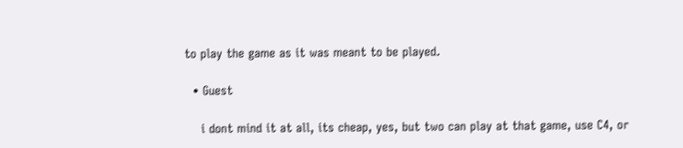to play the game as it was meant to be played.

  • Guest

    i dont mind it at all, its cheap, yes, but two can play at that game, use C4, or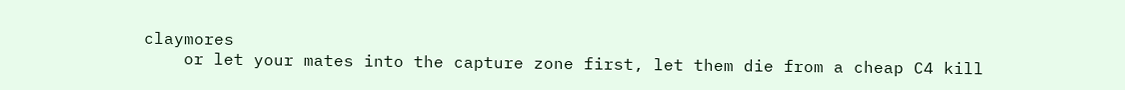claymores
    or let your mates into the capture zone first, let them die from a cheap C4 kill